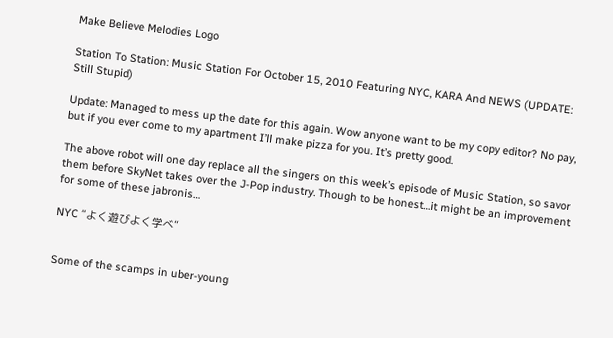Make Believe Melodies Logo

Station To Station: Music Station For October 15, 2010 Featuring NYC, KARA And NEWS (UPDATE: Still Stupid)

Update: Managed to mess up the date for this again. Wow anyone want to be my copy editor? No pay, but if you ever come to my apartment I’ll make pizza for you. It’s pretty good.

The above robot will one day replace all the singers on this week’s episode of Music Station, so savor them before SkyNet takes over the J-Pop industry. Though to be honest…it might be an improvement for some of these jabronis…

NYC “よく遊びよく学べ”


Some of the scamps in uber-young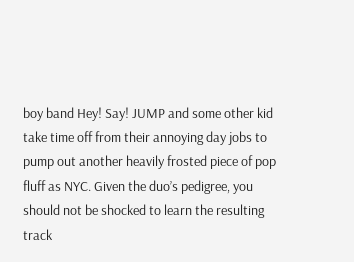boy band Hey! Say! JUMP and some other kid take time off from their annoying day jobs to pump out another heavily frosted piece of pop fluff as NYC. Given the duo’s pedigree, you should not be shocked to learn the resulting track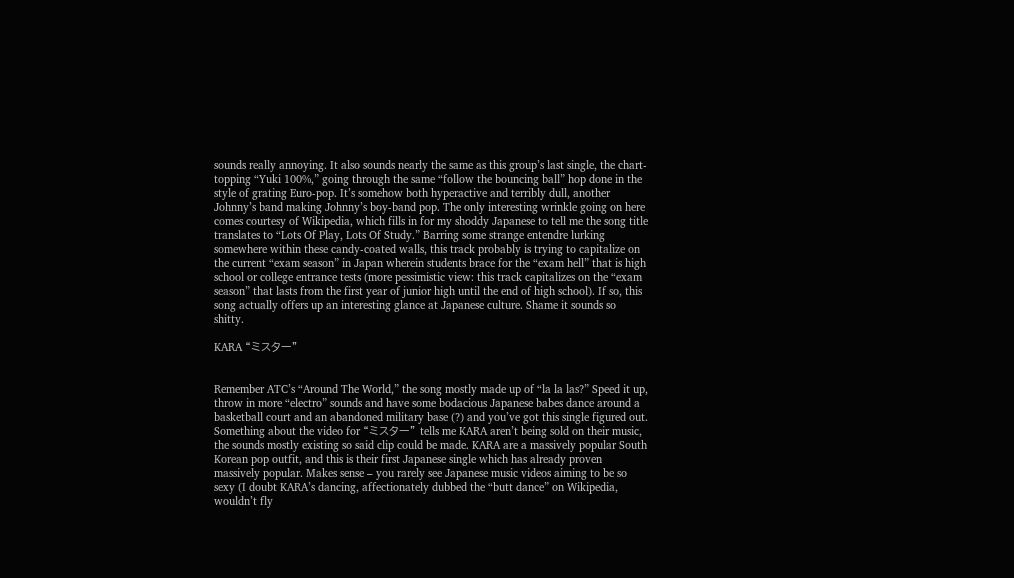sounds really annoying. It also sounds nearly the same as this group’s last single, the chart-topping “Yuki 100%,” going through the same “follow the bouncing ball” hop done in the style of grating Euro-pop. It’s somehow both hyperactive and terribly dull, another Johnny’s band making Johnny’s boy-band pop. The only interesting wrinkle going on here comes courtesy of Wikipedia, which fills in for my shoddy Japanese to tell me the song title translates to “Lots Of Play, Lots Of Study.” Barring some strange entendre lurking somewhere within these candy-coated walls, this track probably is trying to capitalize on the current “exam season” in Japan wherein students brace for the “exam hell” that is high school or college entrance tests (more pessimistic view: this track capitalizes on the “exam season” that lasts from the first year of junior high until the end of high school). If so, this song actually offers up an interesting glance at Japanese culture. Shame it sounds so shitty.

KARA “ミスター”


Remember ATC’s “Around The World,” the song mostly made up of “la la las?” Speed it up, throw in more “electro” sounds and have some bodacious Japanese babes dance around a basketball court and an abandoned military base (?) and you’ve got this single figured out. Something about the video for “ミスター” tells me KARA aren’t being sold on their music, the sounds mostly existing so said clip could be made. KARA are a massively popular South Korean pop outfit, and this is their first Japanese single which has already proven massively popular. Makes sense – you rarely see Japanese music videos aiming to be so sexy (I doubt KARA’s dancing, affectionately dubbed the “butt dance” on Wikipedia, wouldn’t fly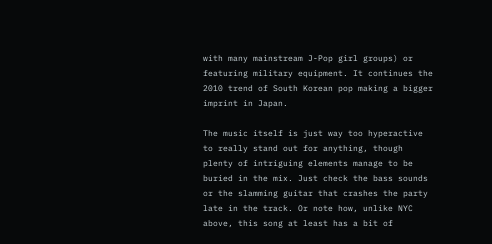with many mainstream J-Pop girl groups) or featuring military equipment. It continues the 2010 trend of South Korean pop making a bigger imprint in Japan.

The music itself is just way too hyperactive to really stand out for anything, though plenty of intriguing elements manage to be buried in the mix. Just check the bass sounds or the slamming guitar that crashes the party late in the track. Or note how, unlike NYC above, this song at least has a bit of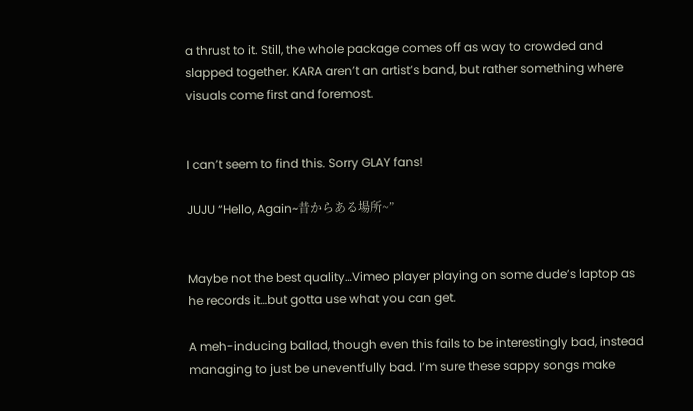a thrust to it. Still, the whole package comes off as way to crowded and slapped together. KARA aren’t an artist’s band, but rather something where visuals come first and foremost.


I can’t seem to find this. Sorry GLAY fans!

JUJU “Hello, Again~昔からある場所~”


Maybe not the best quality…Vimeo player playing on some dude’s laptop as he records it…but gotta use what you can get.

A meh-inducing ballad, though even this fails to be interestingly bad, instead managing to just be uneventfully bad. I’m sure these sappy songs make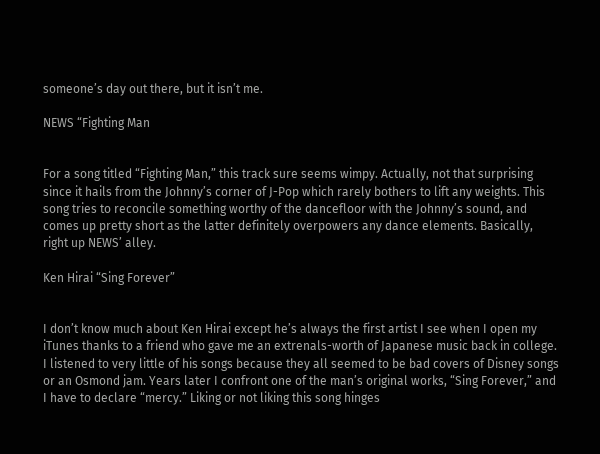someone’s day out there, but it isn’t me.

NEWS “Fighting Man


For a song titled “Fighting Man,” this track sure seems wimpy. Actually, not that surprising since it hails from the Johnny’s corner of J-Pop which rarely bothers to lift any weights. This song tries to reconcile something worthy of the dancefloor with the Johnny’s sound, and comes up pretty short as the latter definitely overpowers any dance elements. Basically, right up NEWS’ alley.

Ken Hirai “Sing Forever”


I don’t know much about Ken Hirai except he’s always the first artist I see when I open my iTunes thanks to a friend who gave me an extrenals-worth of Japanese music back in college. I listened to very little of his songs because they all seemed to be bad covers of Disney songs or an Osmond jam. Years later I confront one of the man’s original works, “Sing Forever,” and I have to declare “mercy.” Liking or not liking this song hinges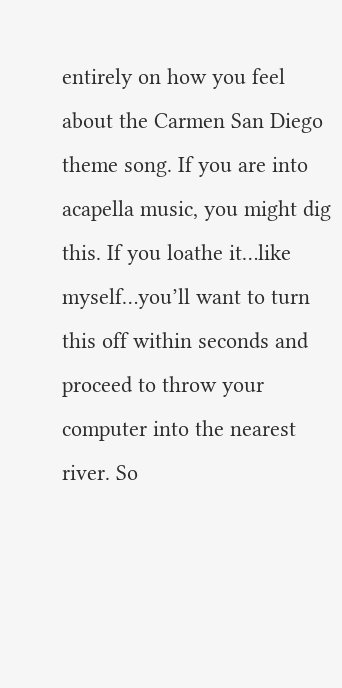entirely on how you feel about the Carmen San Diego theme song. If you are into acapella music, you might dig this. If you loathe it…like myself…you’ll want to turn this off within seconds and proceed to throw your computer into the nearest river. So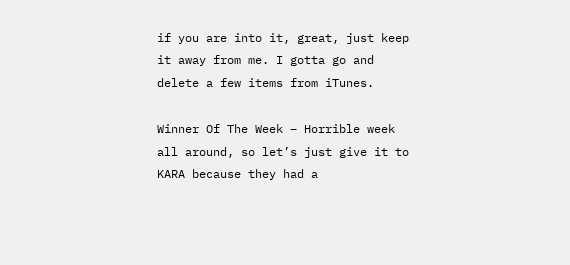if you are into it, great, just keep it away from me. I gotta go and delete a few items from iTunes.

Winner Of The Week – Horrible week all around, so let’s just give it to KARA because they had a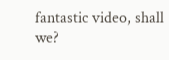fantastic video, shall we?